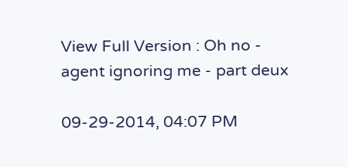View Full Version : Oh no - agent ignoring me - part deux

09-29-2014, 04:07 PM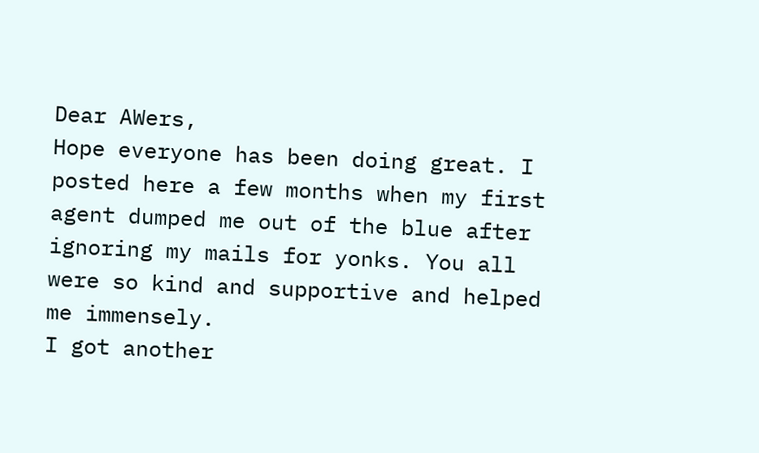Dear AWers,
Hope everyone has been doing great. I posted here a few months when my first agent dumped me out of the blue after ignoring my mails for yonks. You all were so kind and supportive and helped me immensely.
I got another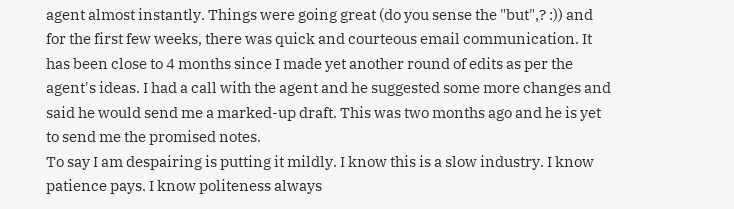agent almost instantly. Things were going great (do you sense the "but",? :)) and for the first few weeks, there was quick and courteous email communication. It has been close to 4 months since I made yet another round of edits as per the agent's ideas. I had a call with the agent and he suggested some more changes and said he would send me a marked-up draft. This was two months ago and he is yet to send me the promised notes.
To say I am despairing is putting it mildly. I know this is a slow industry. I know patience pays. I know politeness always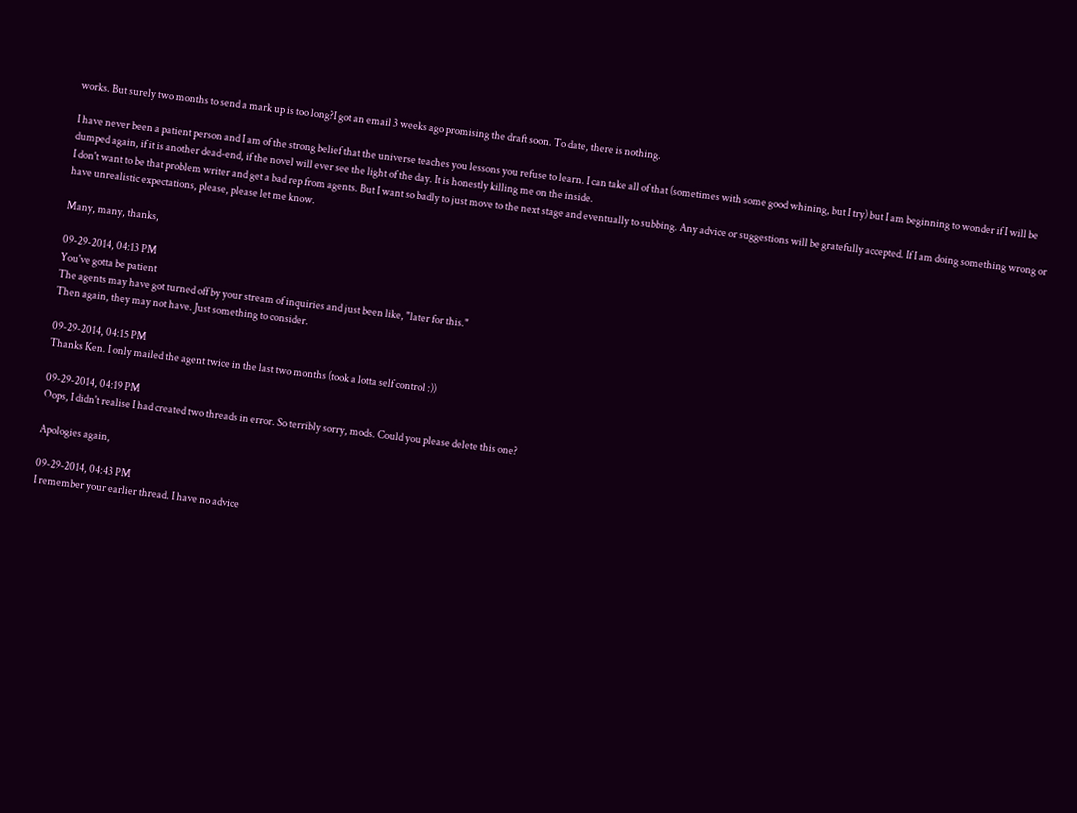works. But surely two months to send a mark up is too long?I got an email 3 weeks ago promising the draft soon. To date, there is nothing.

I have never been a patient person and I am of the strong belief that the universe teaches you lessons you refuse to learn. I can take all of that (sometimes with some good whining, but I try) but I am beginning to wonder if I will be dumped again, if it is another dead-end, if the novel will ever see the light of the day. It is honestly killing me on the inside.
I don't want to be that problem writer and get a bad rep from agents. But I want so badly to just move to the next stage and eventually to subbing. Any advice or suggestions will be gratefully accepted. If I am doing something wrong or have unrealistic expectations, please, please let me know.

Many, many, thanks,

09-29-2014, 04:13 PM
You've gotta be patient
The agents may have got turned off by your stream of inquiries and just been like, "later for this."
Then again, they may not have. Just something to consider.

09-29-2014, 04:15 PM
Thanks Ken. I only mailed the agent twice in the last two months (took a lotta self control :))

09-29-2014, 04:19 PM
Oops, I didn't realise I had created two threads in error. So terribly sorry, mods. Could you please delete this one?

Apologies again,

09-29-2014, 04:43 PM
I remember your earlier thread. I have no advice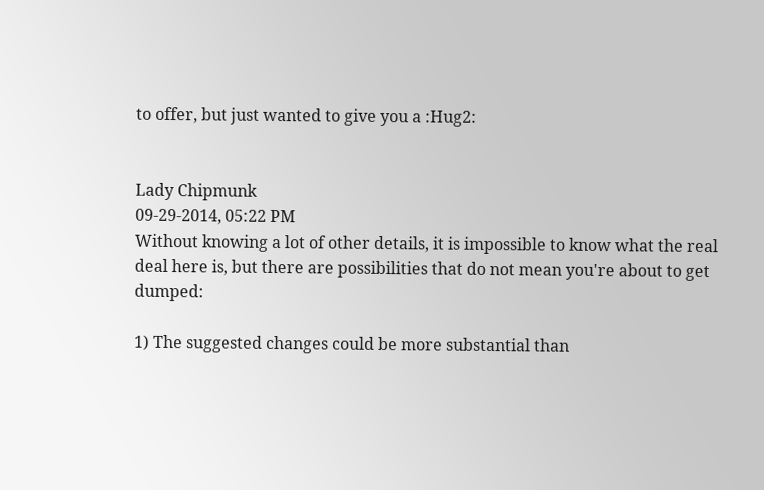to offer, but just wanted to give you a :Hug2:


Lady Chipmunk
09-29-2014, 05:22 PM
Without knowing a lot of other details, it is impossible to know what the real deal here is, but there are possibilities that do not mean you're about to get dumped:

1) The suggested changes could be more substantial than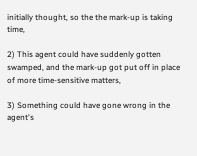initially thought, so the the mark-up is taking time,

2) This agent could have suddenly gotten swamped, and the mark-up got put off in place of more time-sensitive matters,

3) Something could have gone wrong in the agent's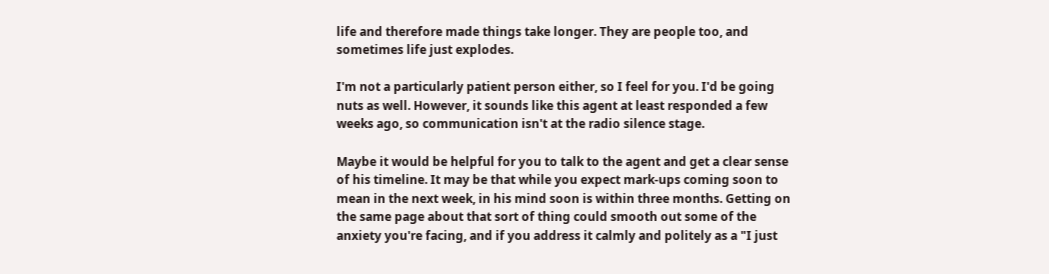life and therefore made things take longer. They are people too, and sometimes life just explodes.

I'm not a particularly patient person either, so I feel for you. I'd be going nuts as well. However, it sounds like this agent at least responded a few weeks ago, so communication isn't at the radio silence stage.

Maybe it would be helpful for you to talk to the agent and get a clear sense of his timeline. It may be that while you expect mark-ups coming soon to mean in the next week, in his mind soon is within three months. Getting on the same page about that sort of thing could smooth out some of the anxiety you're facing, and if you address it calmly and politely as a "I just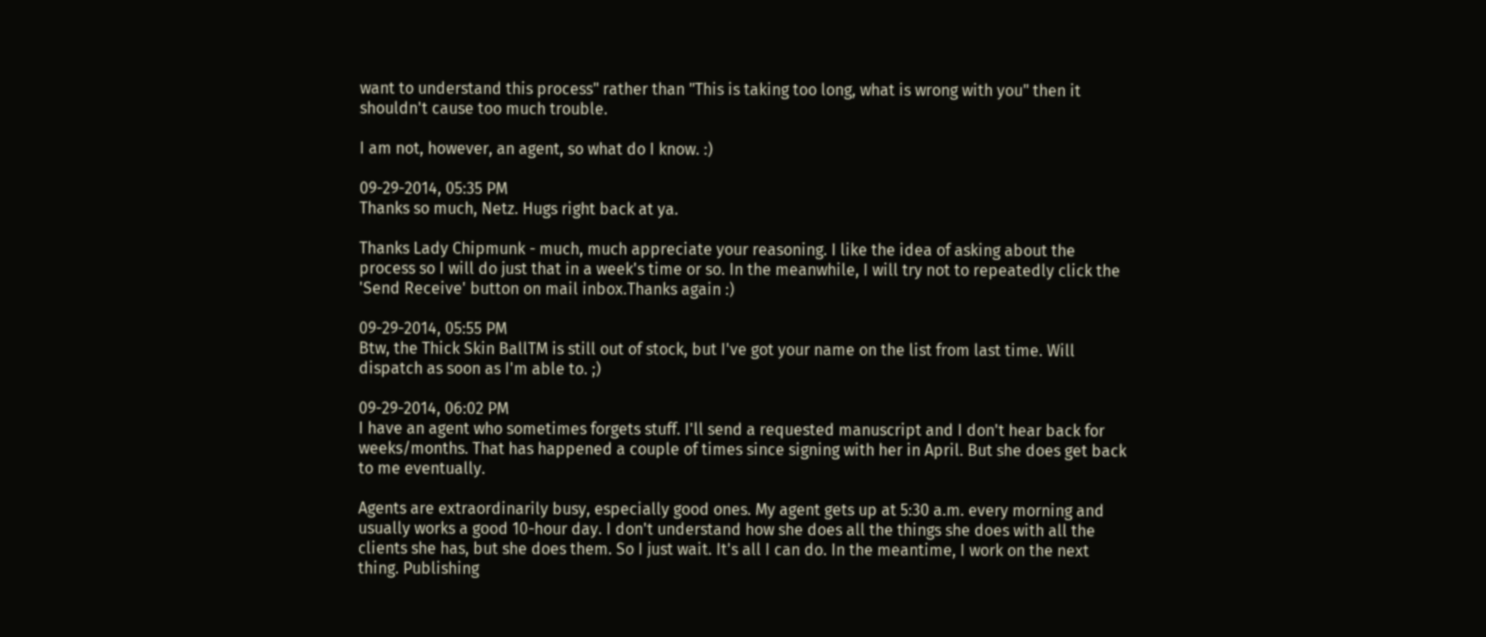want to understand this process" rather than "This is taking too long, what is wrong with you" then it shouldn't cause too much trouble.

I am not, however, an agent, so what do I know. :)

09-29-2014, 05:35 PM
Thanks so much, Netz. Hugs right back at ya.

Thanks Lady Chipmunk - much, much appreciate your reasoning. I like the idea of asking about the process so I will do just that in a week's time or so. In the meanwhile, I will try not to repeatedly click the 'Send Receive' button on mail inbox.Thanks again :)

09-29-2014, 05:55 PM
Btw, the Thick Skin BallTM is still out of stock, but I've got your name on the list from last time. Will dispatch as soon as I'm able to. ;)

09-29-2014, 06:02 PM
I have an agent who sometimes forgets stuff. I'll send a requested manuscript and I don't hear back for weeks/months. That has happened a couple of times since signing with her in April. But she does get back to me eventually.

Agents are extraordinarily busy, especially good ones. My agent gets up at 5:30 a.m. every morning and usually works a good 10-hour day. I don't understand how she does all the things she does with all the clients she has, but she does them. So I just wait. It's all I can do. In the meantime, I work on the next thing. Publishing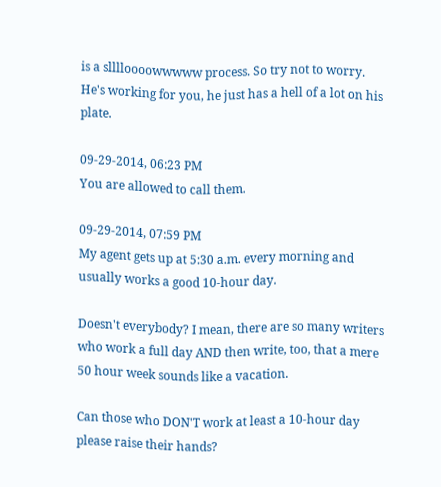is a slllloooowwwww process. So try not to worry. He's working for you, he just has a hell of a lot on his plate.

09-29-2014, 06:23 PM
You are allowed to call them.

09-29-2014, 07:59 PM
My agent gets up at 5:30 a.m. every morning and usually works a good 10-hour day.

Doesn't everybody? I mean, there are so many writers who work a full day AND then write, too, that a mere 50 hour week sounds like a vacation.

Can those who DON'T work at least a 10-hour day please raise their hands?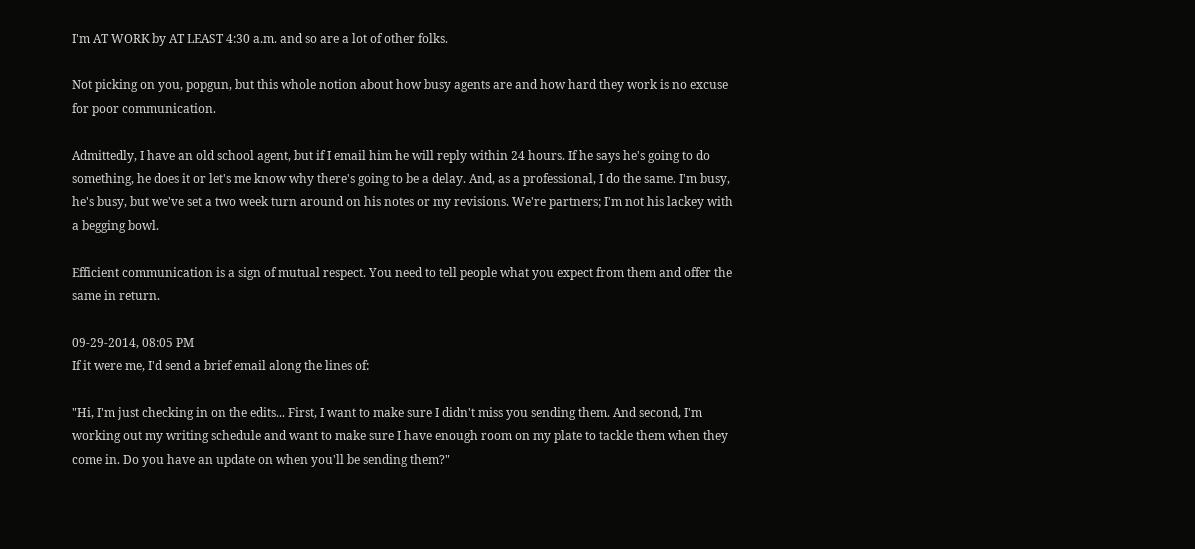I'm AT WORK by AT LEAST 4:30 a.m. and so are a lot of other folks.

Not picking on you, popgun, but this whole notion about how busy agents are and how hard they work is no excuse for poor communication.

Admittedly, I have an old school agent, but if I email him he will reply within 24 hours. If he says he's going to do something, he does it or let's me know why there's going to be a delay. And, as a professional, I do the same. I'm busy, he's busy, but we've set a two week turn around on his notes or my revisions. We're partners; I'm not his lackey with a begging bowl.

Efficient communication is a sign of mutual respect. You need to tell people what you expect from them and offer the same in return.

09-29-2014, 08:05 PM
If it were me, I'd send a brief email along the lines of:

"Hi, I'm just checking in on the edits... First, I want to make sure I didn't miss you sending them. And second, I'm working out my writing schedule and want to make sure I have enough room on my plate to tackle them when they come in. Do you have an update on when you'll be sending them?"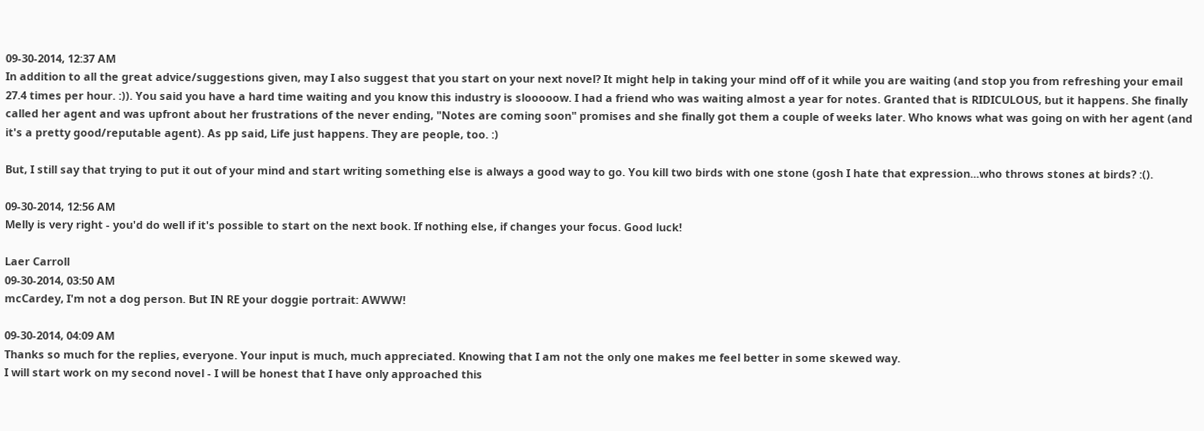09-30-2014, 12:37 AM
In addition to all the great advice/suggestions given, may I also suggest that you start on your next novel? It might help in taking your mind off of it while you are waiting (and stop you from refreshing your email 27.4 times per hour. :)). You said you have a hard time waiting and you know this industry is slooooow. I had a friend who was waiting almost a year for notes. Granted that is RIDICULOUS, but it happens. She finally called her agent and was upfront about her frustrations of the never ending, "Notes are coming soon" promises and she finally got them a couple of weeks later. Who knows what was going on with her agent (and it's a pretty good/reputable agent). As pp said, Life just happens. They are people, too. :)

But, I still say that trying to put it out of your mind and start writing something else is always a good way to go. You kill two birds with one stone (gosh I hate that expression...who throws stones at birds? :().

09-30-2014, 12:56 AM
Melly is very right - you'd do well if it's possible to start on the next book. If nothing else, if changes your focus. Good luck!

Laer Carroll
09-30-2014, 03:50 AM
mcCardey, I'm not a dog person. But IN RE your doggie portrait: AWWW!

09-30-2014, 04:09 AM
Thanks so much for the replies, everyone. Your input is much, much appreciated. Knowing that I am not the only one makes me feel better in some skewed way.
I will start work on my second novel - I will be honest that I have only approached this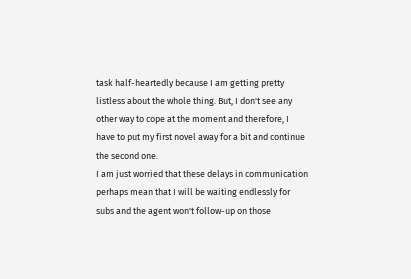task half-heartedly because I am getting pretty listless about the whole thing. But, I don't see any other way to cope at the moment and therefore, I have to put my first novel away for a bit and continue the second one.
I am just worried that these delays in communication perhaps mean that I will be waiting endlessly for subs and the agent won't follow-up on those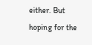either. But hoping for the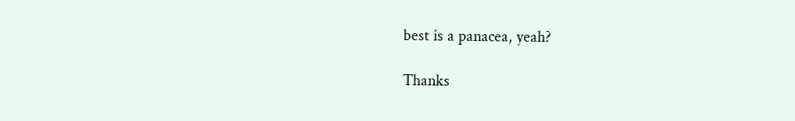best is a panacea, yeah?

Thanks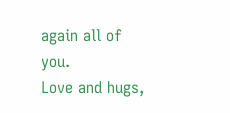again all of you.
Love and hugs,